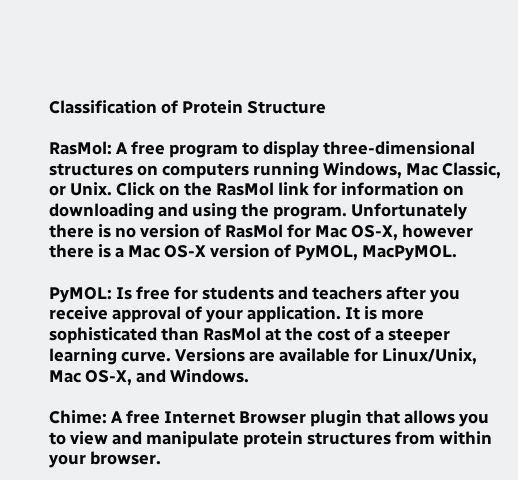Classification of Protein Structure

RasMol: A free program to display three-dimensional structures on computers running Windows, Mac Classic, or Unix. Click on the RasMol link for information on downloading and using the program. Unfortunately there is no version of RasMol for Mac OS-X, however there is a Mac OS-X version of PyMOL, MacPyMOL.

PyMOL: Is free for students and teachers after you receive approval of your application. It is more sophisticated than RasMol at the cost of a steeper learning curve. Versions are available for Linux/Unix, Mac OS-X, and Windows.

Chime: A free Internet Browser plugin that allows you to view and manipulate protein structures from within your browser.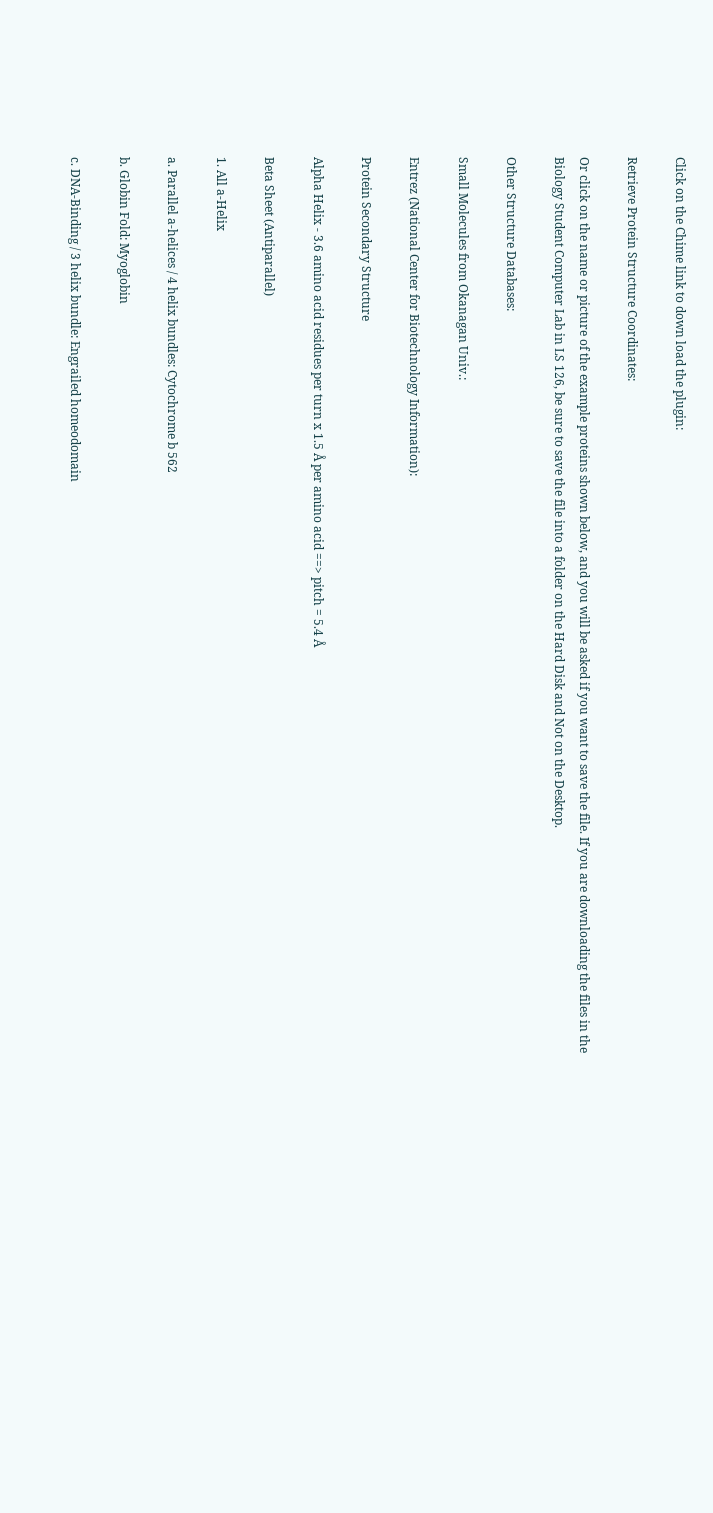Click on the Chime link to down load the plugin:

Retrieve Protein Structure Coordinates:

Or click on the name or picture of the example proteins shown below, and you will be asked if you want to save the file. If you are downloading the files in the Biology Student Computer Lab in LS 126, be sure to save the file into a folder on the Hard Disk and Not on the Desktop.

Other Structure Databases:

Small Molecules from Okanagan Univ.:

Entrez (National Center for Biotechnology Information):

Protein Secondary Structure

Alpha Helix - 3.6 amino acid residues per turn x 1.5 Å per amino acid ==> pitch = 5.4 Å

Beta Sheet (Antiparallel)

1. All a-Helix

a. Parallel a-helices / 4 helix bundles: Cytochrome b 562

b. Globin Fold: Myoglobin

c. DNA-Binding / 3 helix bundle: Engrailed homeodomain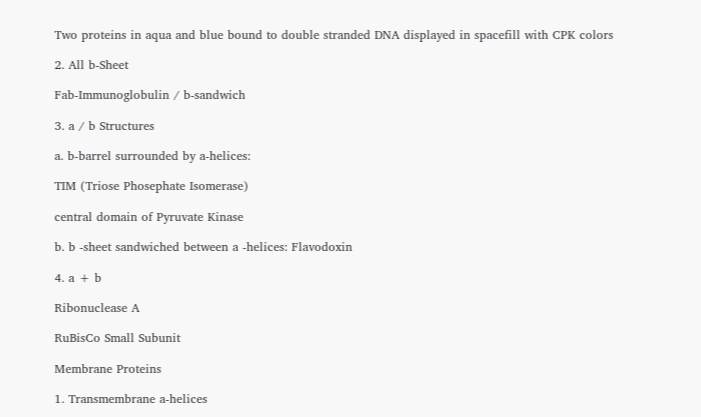Two proteins in aqua and blue bound to double stranded DNA displayed in spacefill with CPK colors

2. All b-Sheet

Fab-Immunoglobulin / b-sandwich

3. a / b Structures

a. b-barrel surrounded by a-helices:

TIM (Triose Phosephate Isomerase)

central domain of Pyruvate Kinase

b. b -sheet sandwiched between a -helices: Flavodoxin

4. a + b

Ribonuclease A

RuBisCo Small Subunit

Membrane Proteins

1. Transmembrane a-helices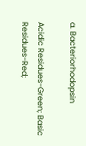a. Bacteriorhodopsin

Acidic Residues-Green; Basic Residues-Red;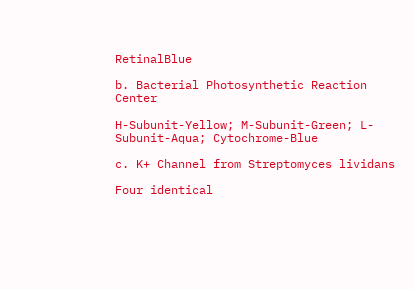RetinalBlue

b. Bacterial Photosynthetic Reaction Center

H-Subunit-Yellow; M-Subunit-Green; L-Subunit-Aqua; Cytochrome-Blue

c. K+ Channel from Streptomyces lividans

Four identical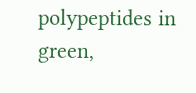polypeptides in green,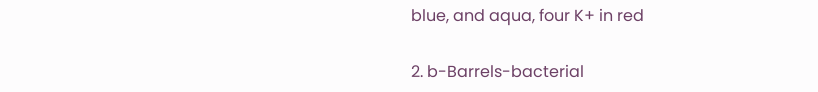blue, and aqua, four K+ in red

2. b-Barrels-bacterial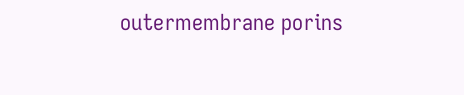outermembrane porins